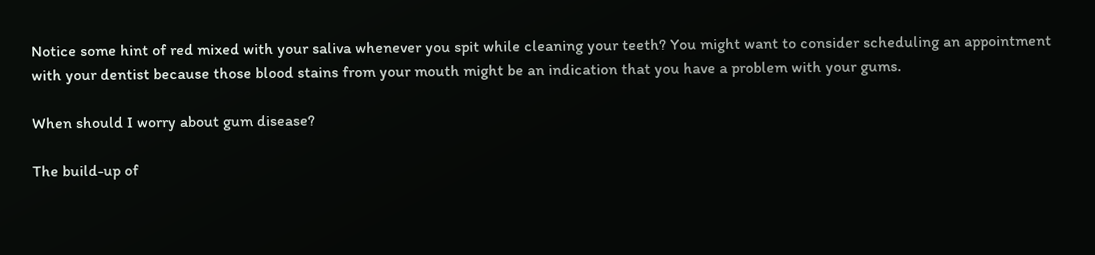Notice some hint of red mixed with your saliva whenever you spit while cleaning your teeth? You might want to consider scheduling an appointment with your dentist because those blood stains from your mouth might be an indication that you have a problem with your gums.

When should I worry about gum disease?

The build-up of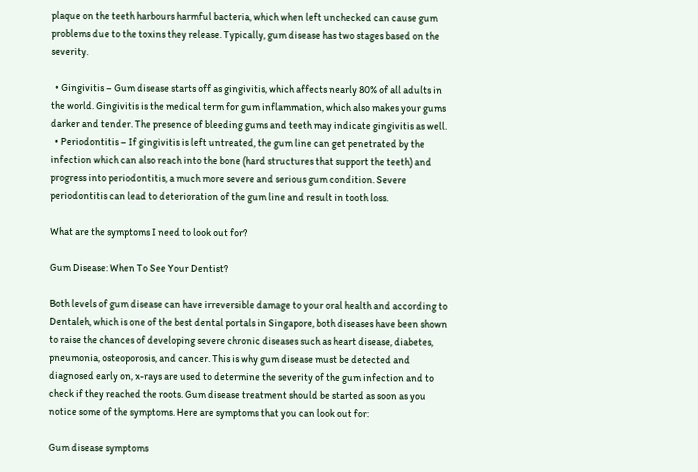plaque on the teeth harbours harmful bacteria, which when left unchecked can cause gum problems due to the toxins they release. Typically, gum disease has two stages based on the severity.

  • Gingivitis – Gum disease starts off as gingivitis, which affects nearly 80% of all adults in the world. Gingivitis is the medical term for gum inflammation, which also makes your gums darker and tender. The presence of bleeding gums and teeth may indicate gingivitis as well.
  • Periodontitis – If gingivitis is left untreated, the gum line can get penetrated by the infection which can also reach into the bone (hard structures that support the teeth) and progress into periodontitis, a much more severe and serious gum condition. Severe periodontitis can lead to deterioration of the gum line and result in tooth loss.

What are the symptoms I need to look out for?

Gum Disease: When To See Your Dentist?

Both levels of gum disease can have irreversible damage to your oral health and according to Dentaleh, which is one of the best dental portals in Singapore, both diseases have been shown to raise the chances of developing severe chronic diseases such as heart disease, diabetes, pneumonia, osteoporosis, and cancer. This is why gum disease must be detected and diagnosed early on, x-rays are used to determine the severity of the gum infection and to check if they reached the roots. Gum disease treatment should be started as soon as you notice some of the symptoms. Here are symptoms that you can look out for:

Gum disease symptoms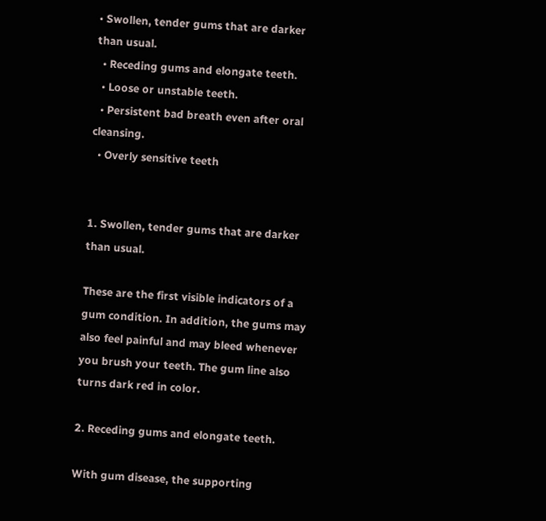• Swollen, tender gums that are darker than usual.
  • Receding gums and elongate teeth.
  • Loose or unstable teeth.
  • Persistent bad breath even after oral cleansing.
  • Overly sensitive teeth


1. Swollen, tender gums that are darker than usual.

These are the first visible indicators of a gum condition. In addition, the gums may also feel painful and may bleed whenever you brush your teeth. The gum line also turns dark red in color.

2. Receding gums and elongate teeth.

With gum disease, the supporting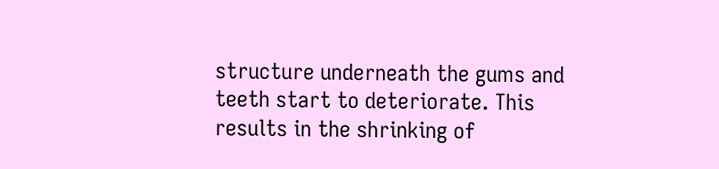structure underneath the gums and teeth start to deteriorate. This results in the shrinking of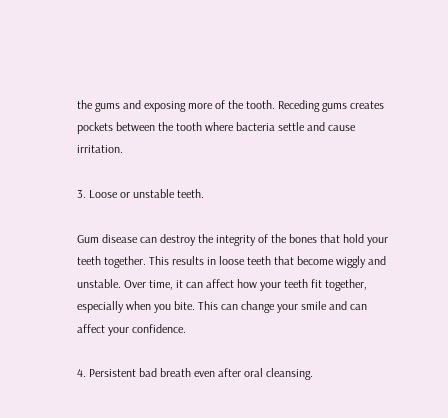the gums and exposing more of the tooth. Receding gums creates pockets between the tooth where bacteria settle and cause irritation.

3. Loose or unstable teeth.

Gum disease can destroy the integrity of the bones that hold your teeth together. This results in loose teeth that become wiggly and unstable. Over time, it can affect how your teeth fit together, especially when you bite. This can change your smile and can affect your confidence.

4. Persistent bad breath even after oral cleansing.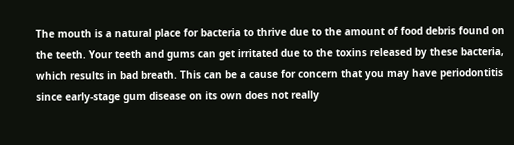The mouth is a natural place for bacteria to thrive due to the amount of food debris found on the teeth. Your teeth and gums can get irritated due to the toxins released by these bacteria, which results in bad breath. This can be a cause for concern that you may have periodontitis since early-stage gum disease on its own does not really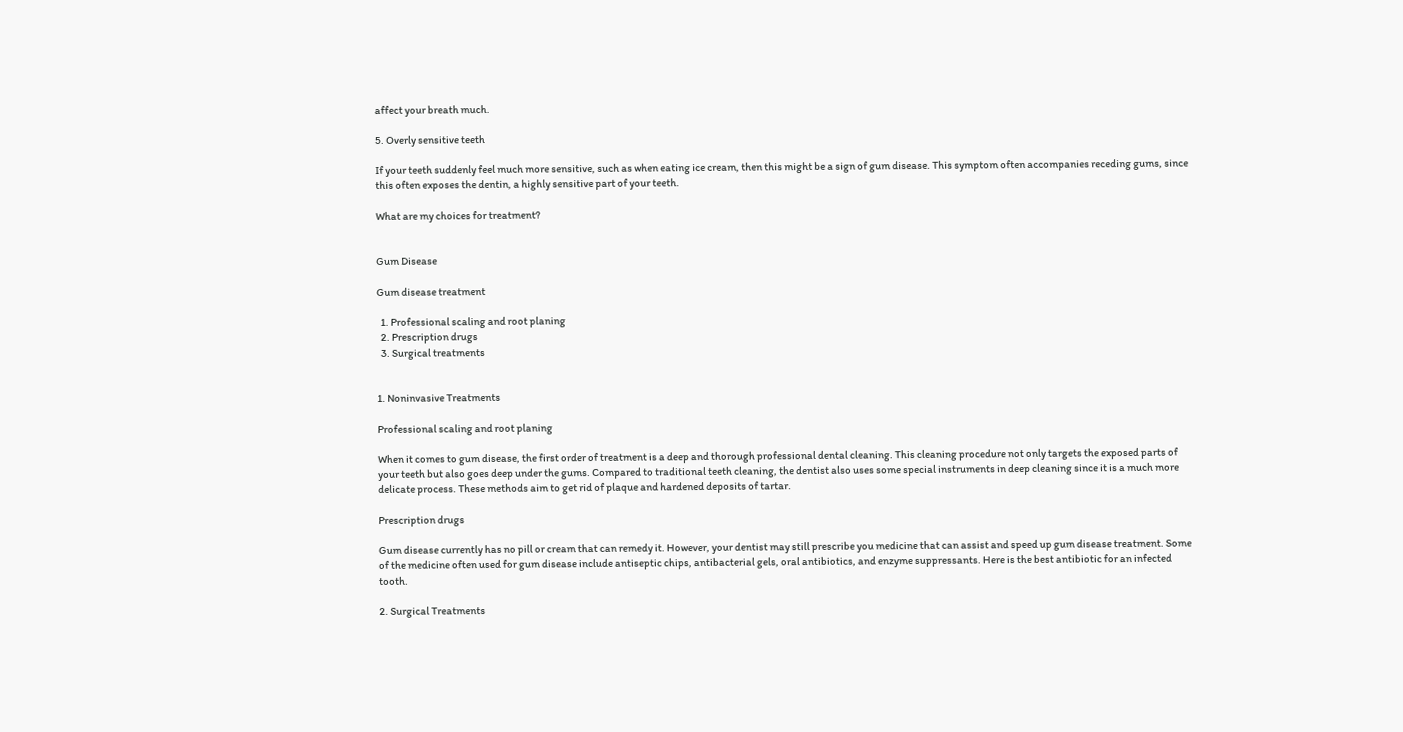affect your breath much.

5. Overly sensitive teeth

If your teeth suddenly feel much more sensitive, such as when eating ice cream, then this might be a sign of gum disease. This symptom often accompanies receding gums, since this often exposes the dentin, a highly sensitive part of your teeth.

What are my choices for treatment?


Gum Disease

Gum disease treatment

  1. Professional scaling and root planing
  2. Prescription drugs
  3. Surgical treatments


1. Noninvasive Treatments

Professional scaling and root planing

When it comes to gum disease, the first order of treatment is a deep and thorough professional dental cleaning. This cleaning procedure not only targets the exposed parts of your teeth but also goes deep under the gums. Compared to traditional teeth cleaning, the dentist also uses some special instruments in deep cleaning since it is a much more delicate process. These methods aim to get rid of plaque and hardened deposits of tartar.

Prescription drugs

Gum disease currently has no pill or cream that can remedy it. However, your dentist may still prescribe you medicine that can assist and speed up gum disease treatment. Some of the medicine often used for gum disease include antiseptic chips, antibacterial gels, oral antibiotics, and enzyme suppressants. Here is the best antibiotic for an infected tooth.

2. Surgical Treatments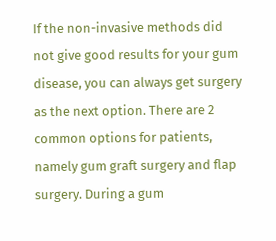If the non-invasive methods did not give good results for your gum disease, you can always get surgery as the next option. There are 2 common options for patients, namely gum graft surgery and flap surgery. During a gum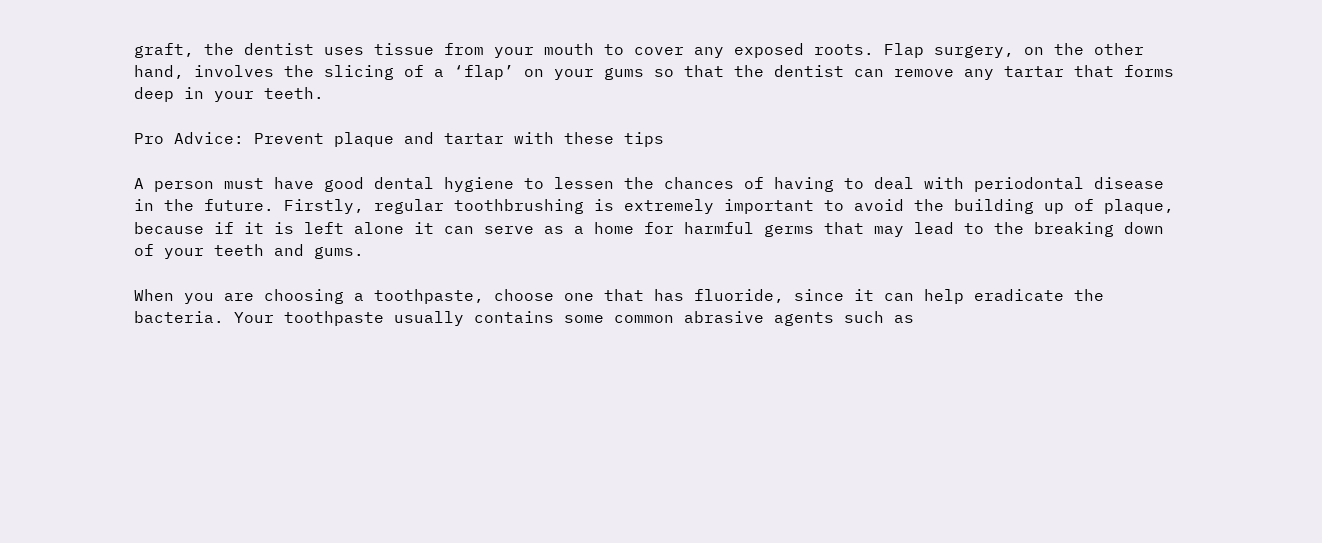graft, the dentist uses tissue from your mouth to cover any exposed roots. Flap surgery, on the other hand, involves the slicing of a ‘flap’ on your gums so that the dentist can remove any tartar that forms deep in your teeth.

Pro Advice: Prevent plaque and tartar with these tips

A person must have good dental hygiene to lessen the chances of having to deal with periodontal disease in the future. Firstly, regular toothbrushing is extremely important to avoid the building up of plaque, because if it is left alone it can serve as a home for harmful germs that may lead to the breaking down of your teeth and gums.

When you are choosing a toothpaste, choose one that has fluoride, since it can help eradicate the bacteria. Your toothpaste usually contains some common abrasive agents such as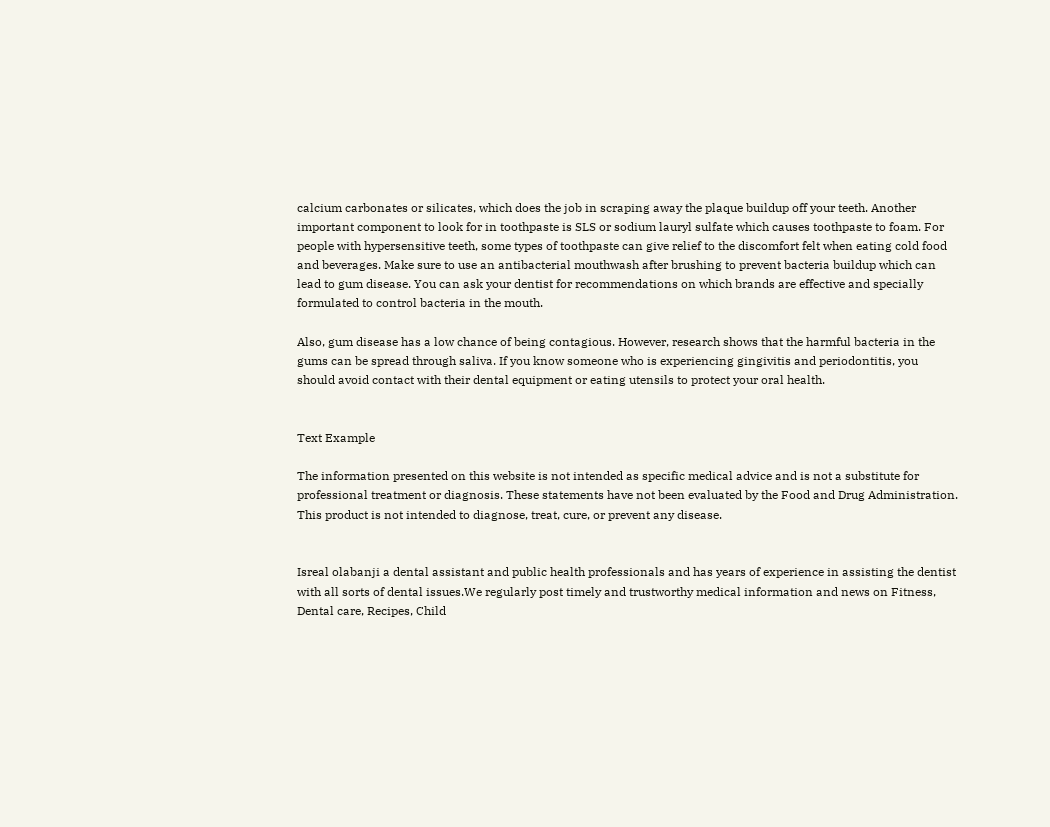calcium carbonates or silicates, which does the job in scraping away the plaque buildup off your teeth. Another important component to look for in toothpaste is SLS or sodium lauryl sulfate which causes toothpaste to foam. For people with hypersensitive teeth, some types of toothpaste can give relief to the discomfort felt when eating cold food and beverages. Make sure to use an antibacterial mouthwash after brushing to prevent bacteria buildup which can lead to gum disease. You can ask your dentist for recommendations on which brands are effective and specially formulated to control bacteria in the mouth.

Also, gum disease has a low chance of being contagious. However, research shows that the harmful bacteria in the gums can be spread through saliva. If you know someone who is experiencing gingivitis and periodontitis, you should avoid contact with their dental equipment or eating utensils to protect your oral health.


Text Example

The information presented on this website is not intended as specific medical advice and is not a substitute for professional treatment or diagnosis. These statements have not been evaluated by the Food and Drug Administration. This product is not intended to diagnose, treat, cure, or prevent any disease.


Isreal olabanji a dental assistant and public health professionals and has years of experience in assisting the dentist with all sorts of dental issues.We regularly post timely and trustworthy medical information and news on Fitness, Dental care, Recipes, Child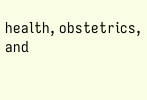health, obstetrics, and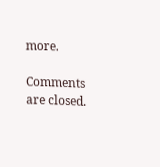more.

Comments are closed.